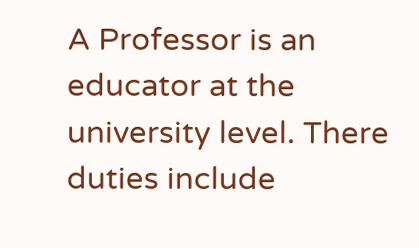A Professor is an educator at the university level. There duties include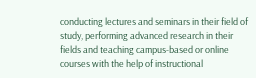conducting lectures and seminars in their field of study, performing advanced research in their fields and teaching campus-based or online courses with the help of instructional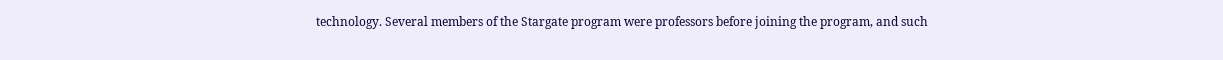technology. Several members of the Stargate program were professors before joining the program, and such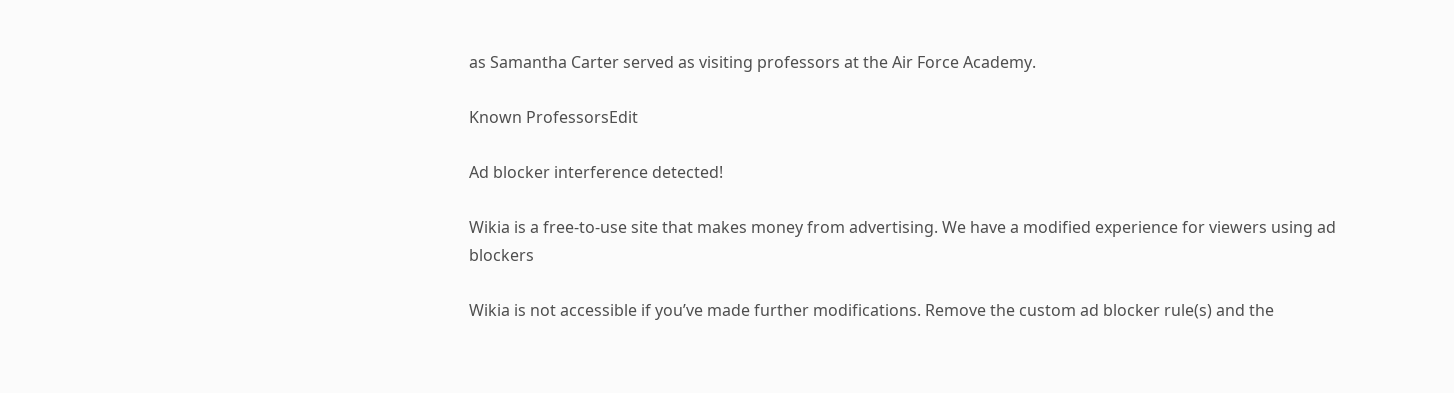as Samantha Carter served as visiting professors at the Air Force Academy.

Known ProfessorsEdit

Ad blocker interference detected!

Wikia is a free-to-use site that makes money from advertising. We have a modified experience for viewers using ad blockers

Wikia is not accessible if you’ve made further modifications. Remove the custom ad blocker rule(s) and the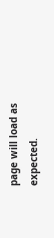page will load as expected.